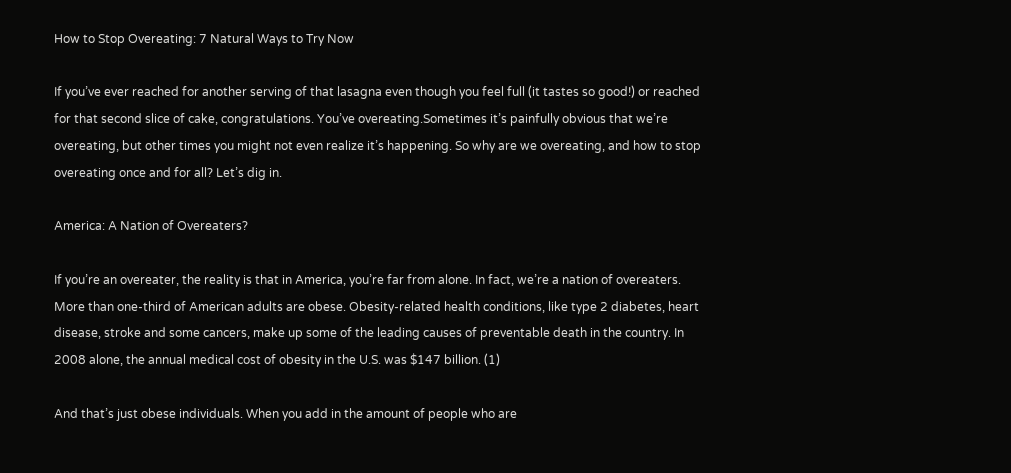How to Stop Overeating: 7 Natural Ways to Try Now

If you’ve ever reached for another serving of that lasagna even though you feel full (it tastes so good!) or reached for that second slice of cake, congratulations. You’ve overeating.Sometimes it’s painfully obvious that we’re overeating, but other times you might not even realize it’s happening. So why are we overeating, and how to stop overeating once and for all? Let’s dig in.

America: A Nation of Overeaters?

If you’re an overeater, the reality is that in America, you’re far from alone. In fact, we’re a nation of overeaters. More than one-third of American adults are obese. Obesity-related health conditions, like type 2 diabetes, heart disease, stroke and some cancers, make up some of the leading causes of preventable death in the country. In 2008 alone, the annual medical cost of obesity in the U.S. was $147 billion. (1)

And that’s just obese individuals. When you add in the amount of people who are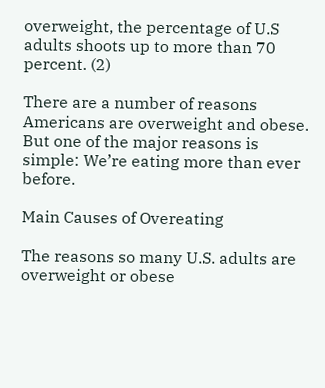overweight, the percentage of U.S adults shoots up to more than 70 percent. (2)

There are a number of reasons Americans are overweight and obese. But one of the major reasons is simple: We’re eating more than ever before.

Main Causes of Overeating

The reasons so many U.S. adults are overweight or obese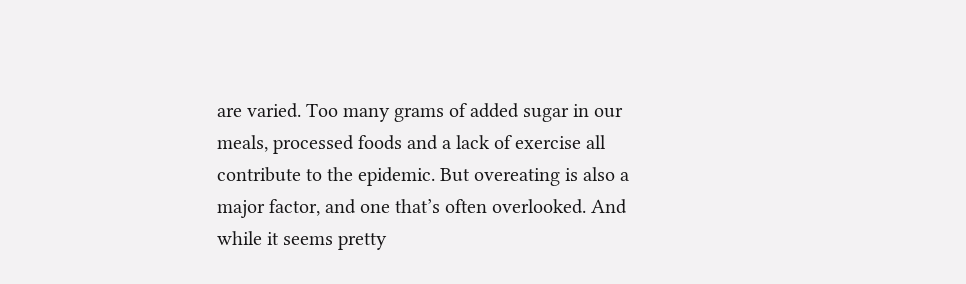are varied. Too many grams of added sugar in our meals, processed foods and a lack of exercise all contribute to the epidemic. But overeating is also a major factor, and one that’s often overlooked. And while it seems pretty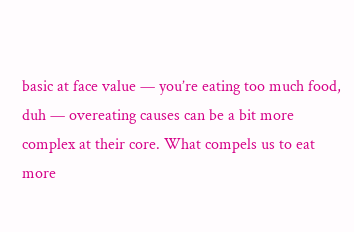basic at face value — you’re eating too much food, duh — overeating causes can be a bit more complex at their core. What compels us to eat more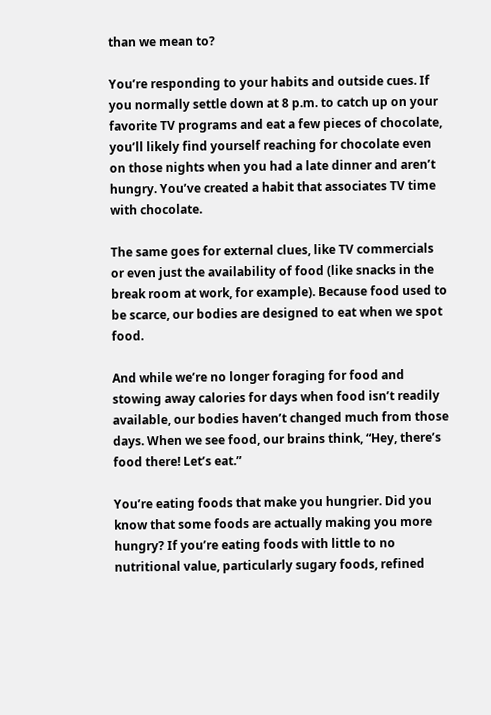than we mean to?

You’re responding to your habits and outside cues. If you normally settle down at 8 p.m. to catch up on your favorite TV programs and eat a few pieces of chocolate, you’ll likely find yourself reaching for chocolate even on those nights when you had a late dinner and aren’t hungry. You’ve created a habit that associates TV time with chocolate.

The same goes for external clues, like TV commercials or even just the availability of food (like snacks in the break room at work, for example). Because food used to be scarce, our bodies are designed to eat when we spot food.

And while we’re no longer foraging for food and stowing away calories for days when food isn’t readily available, our bodies haven’t changed much from those days. When we see food, our brains think, “Hey, there’s food there! Let’s eat.”

You’re eating foods that make you hungrier. Did you know that some foods are actually making you more hungry? If you’re eating foods with little to no nutritional value, particularly sugary foods, refined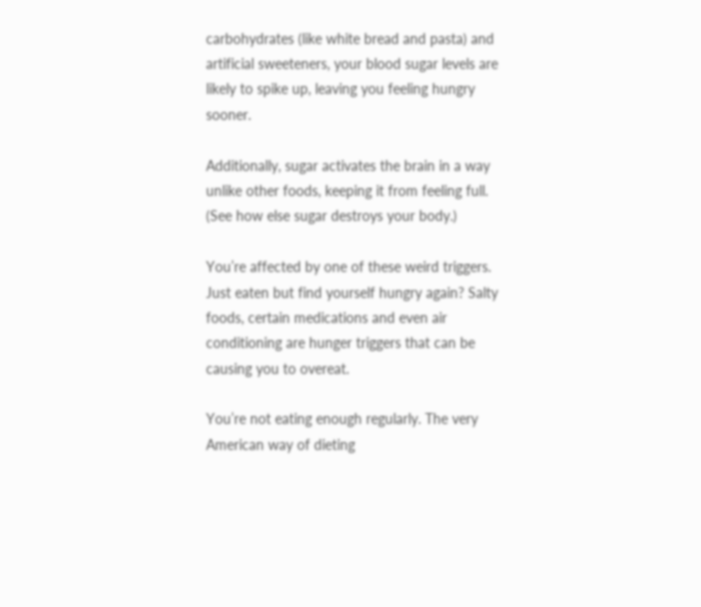carbohydrates (like white bread and pasta) and artificial sweeteners, your blood sugar levels are likely to spike up, leaving you feeling hungry sooner.

Additionally, sugar activates the brain in a way unlike other foods, keeping it from feeling full. (See how else sugar destroys your body.)

You’re affected by one of these weird triggers. Just eaten but find yourself hungry again? Salty foods, certain medications and even air conditioning are hunger triggers that can be causing you to overeat.

You’re not eating enough regularly. The very American way of dieting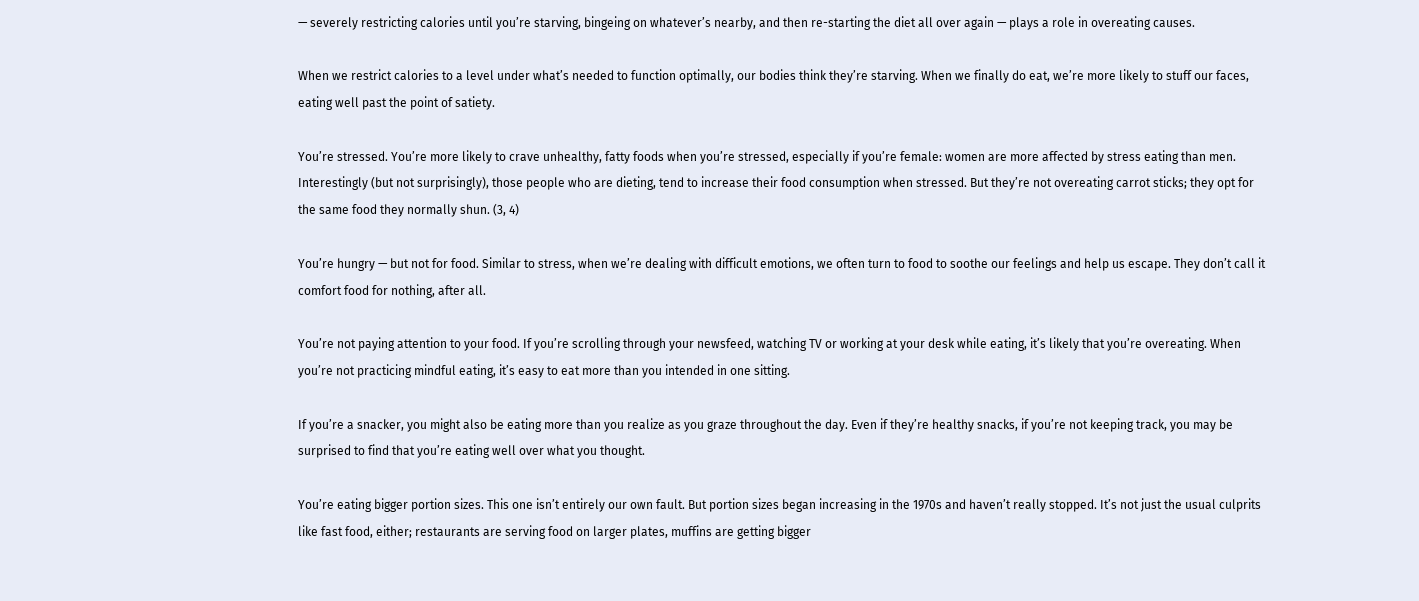— severely restricting calories until you’re starving, bingeing on whatever’s nearby, and then re-starting the diet all over again — plays a role in overeating causes.

When we restrict calories to a level under what’s needed to function optimally, our bodies think they’re starving. When we finally do eat, we’re more likely to stuff our faces, eating well past the point of satiety.

You’re stressed. You’re more likely to crave unhealthy, fatty foods when you’re stressed, especially if you’re female: women are more affected by stress eating than men. Interestingly (but not surprisingly), those people who are dieting, tend to increase their food consumption when stressed. But they’re not overeating carrot sticks; they opt for the same food they normally shun. (3, 4)

You’re hungry — but not for food. Similar to stress, when we’re dealing with difficult emotions, we often turn to food to soothe our feelings and help us escape. They don’t call it comfort food for nothing, after all.

You’re not paying attention to your food. If you’re scrolling through your newsfeed, watching TV or working at your desk while eating, it’s likely that you’re overeating. When you’re not practicing mindful eating, it’s easy to eat more than you intended in one sitting.

If you’re a snacker, you might also be eating more than you realize as you graze throughout the day. Even if they’re healthy snacks, if you’re not keeping track, you may be surprised to find that you’re eating well over what you thought.

You’re eating bigger portion sizes. This one isn’t entirely our own fault. But portion sizes began increasing in the 1970s and haven’t really stopped. It’s not just the usual culprits like fast food, either; restaurants are serving food on larger plates, muffins are getting bigger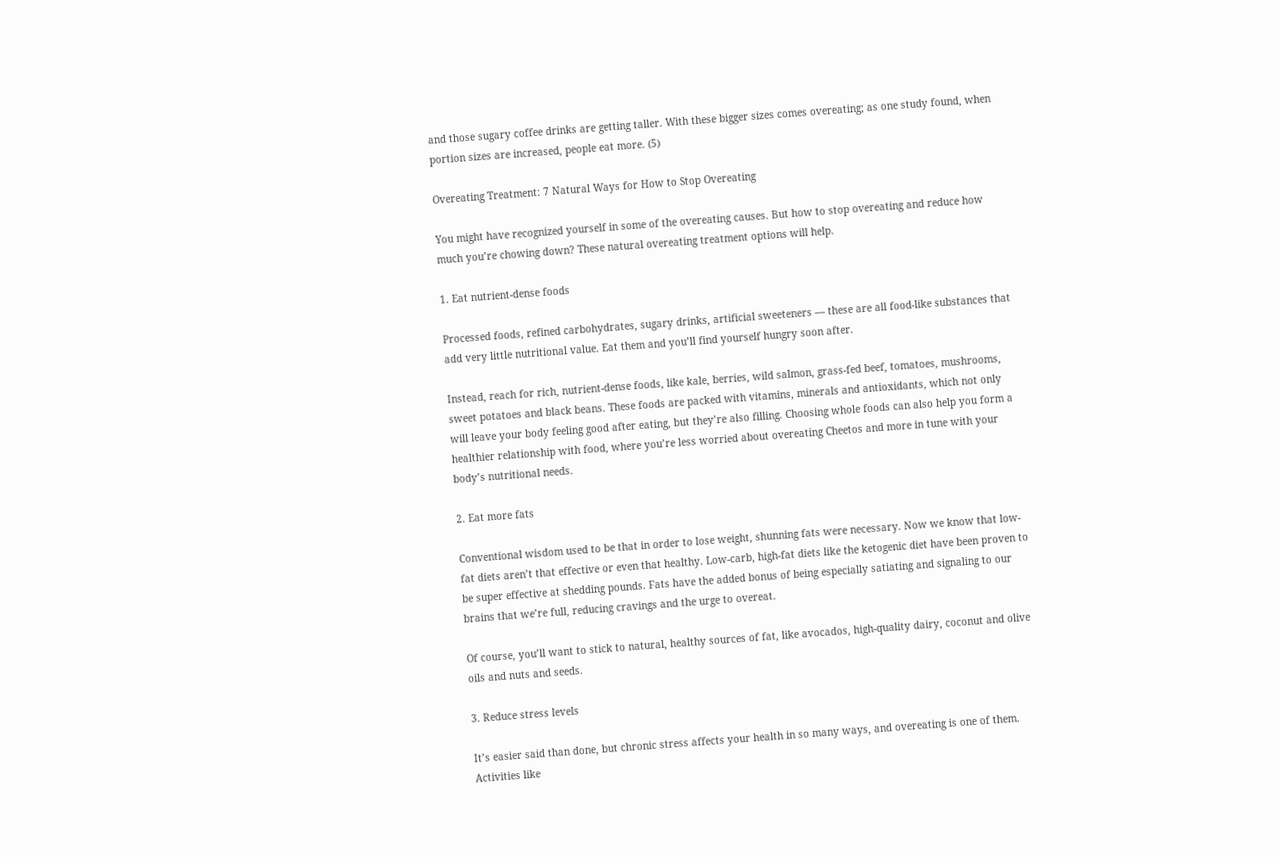and those sugary coffee drinks are getting taller. With these bigger sizes comes overeating; as one study found, when portion sizes are increased, people eat more. (5)

Overeating Treatment: 7 Natural Ways for How to Stop Overeating

You might have recognized yourself in some of the overeating causes. But how to stop overeating and reduce how much you’re chowing down? These natural overeating treatment options will help.

1. Eat nutrient-dense foods

Processed foods, refined carbohydrates, sugary drinks, artificial sweeteners — these are all food-like substances that add very little nutritional value. Eat them and you’ll find yourself hungry soon after.

Instead, reach for rich, nutrient-dense foods, like kale, berries, wild salmon, grass-fed beef, tomatoes, mushrooms, sweet potatoes and black beans. These foods are packed with vitamins, minerals and antioxidants, which not only will leave your body feeling good after eating, but they’re also filling. Choosing whole foods can also help you form a healthier relationship with food, where you’re less worried about overeating Cheetos and more in tune with your body’s nutritional needs.

2. Eat more fats

Conventional wisdom used to be that in order to lose weight, shunning fats were necessary. Now we know that low-fat diets aren’t that effective or even that healthy. Low-carb, high-fat diets like the ketogenic diet have been proven to be super effective at shedding pounds. Fats have the added bonus of being especially satiating and signaling to our brains that we’re full, reducing cravings and the urge to overeat.

Of course, you’ll want to stick to natural, healthy sources of fat, like avocados, high-quality dairy, coconut and olive oils and nuts and seeds.

3. Reduce stress levels

It’s easier said than done, but chronic stress affects your health in so many ways, and overeating is one of them. Activities like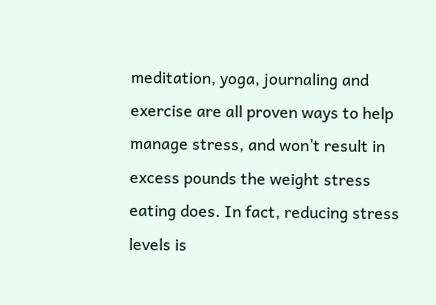meditation, yoga, journaling and exercise are all proven ways to help manage stress, and won’t result in excess pounds the weight stress eating does. In fact, reducing stress levels is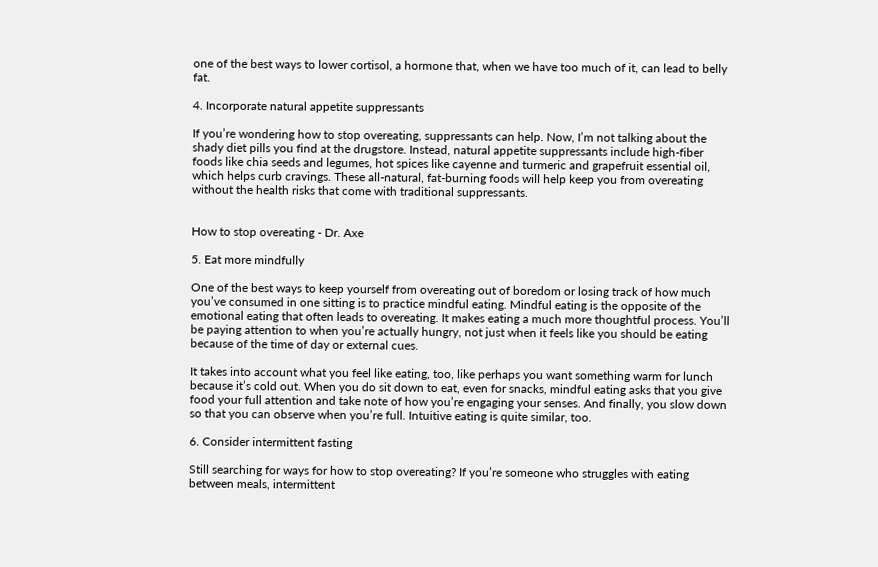one of the best ways to lower cortisol, a hormone that, when we have too much of it, can lead to belly fat.

4. Incorporate natural appetite suppressants

If you’re wondering how to stop overeating, suppressants can help. Now, I’m not talking about the shady diet pills you find at the drugstore. Instead, natural appetite suppressants include high-fiber foods like chia seeds and legumes, hot spices like cayenne and turmeric and grapefruit essential oil, which helps curb cravings. These all-natural, fat-burning foods will help keep you from overeating without the health risks that come with traditional suppressants.


How to stop overeating - Dr. Axe

5. Eat more mindfully

One of the best ways to keep yourself from overeating out of boredom or losing track of how much you’ve consumed in one sitting is to practice mindful eating. Mindful eating is the opposite of the emotional eating that often leads to overeating. It makes eating a much more thoughtful process. You’ll be paying attention to when you’re actually hungry, not just when it feels like you should be eating because of the time of day or external cues.

It takes into account what you feel like eating, too, like perhaps you want something warm for lunch because it’s cold out. When you do sit down to eat, even for snacks, mindful eating asks that you give food your full attention and take note of how you’re engaging your senses. And finally, you slow down so that you can observe when you’re full. Intuitive eating is quite similar, too.

6. Consider intermittent fasting

Still searching for ways for how to stop overeating? If you’re someone who struggles with eating between meals, intermittent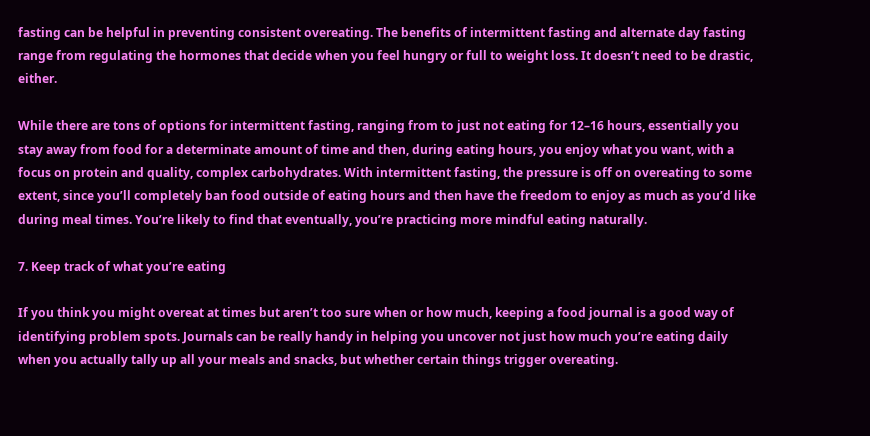fasting can be helpful in preventing consistent overeating. The benefits of intermittent fasting and alternate day fasting range from regulating the hormones that decide when you feel hungry or full to weight loss. It doesn’t need to be drastic, either.

While there are tons of options for intermittent fasting, ranging from to just not eating for 12–16 hours, essentially you stay away from food for a determinate amount of time and then, during eating hours, you enjoy what you want, with a focus on protein and quality, complex carbohydrates. With intermittent fasting, the pressure is off on overeating to some extent, since you’ll completely ban food outside of eating hours and then have the freedom to enjoy as much as you’d like during meal times. You’re likely to find that eventually, you’re practicing more mindful eating naturally.

7. Keep track of what you’re eating

If you think you might overeat at times but aren’t too sure when or how much, keeping a food journal is a good way of identifying problem spots. Journals can be really handy in helping you uncover not just how much you’re eating daily when you actually tally up all your meals and snacks, but whether certain things trigger overeating.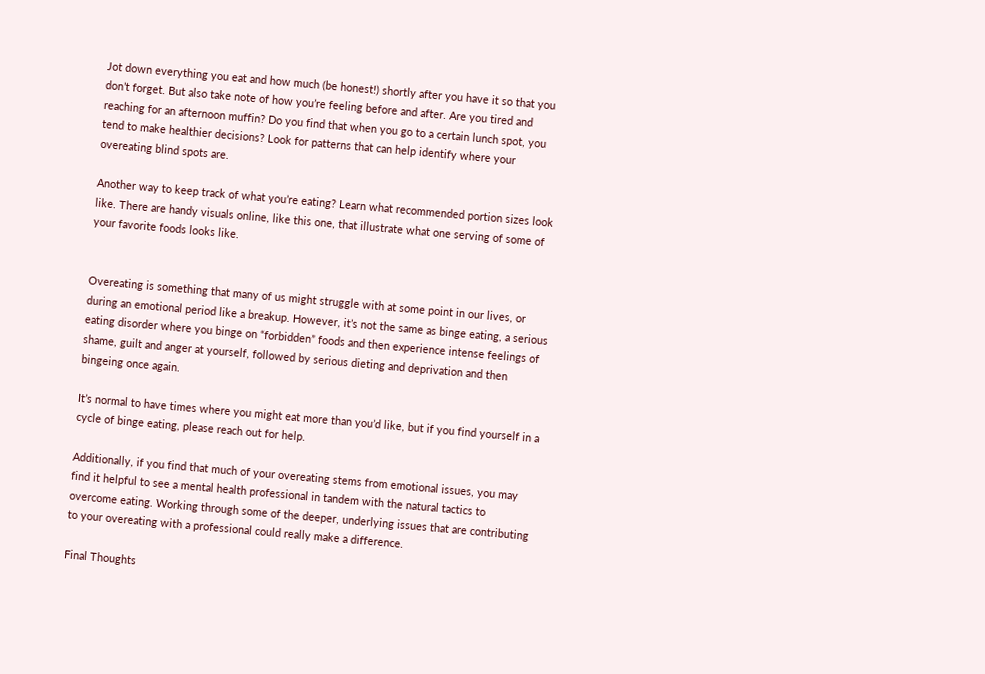Jot down everything you eat and how much (be honest!) shortly after you have it so that you don’t forget. But also take note of how you’re feeling before and after. Are you tired and reaching for an afternoon muffin? Do you find that when you go to a certain lunch spot, you tend to make healthier decisions? Look for patterns that can help identify where your overeating blind spots are.

Another way to keep track of what you’re eating? Learn what recommended portion sizes look like. There are handy visuals online, like this one, that illustrate what one serving of some of your favorite foods looks like.


Overeating is something that many of us might struggle with at some point in our lives, or during an emotional period like a breakup. However, it’s not the same as binge eating, a serious eating disorder where you binge on “forbidden” foods and then experience intense feelings of shame, guilt and anger at yourself, followed by serious dieting and deprivation and then bingeing once again.

It’s normal to have times where you might eat more than you’d like, but if you find yourself in a cycle of binge eating, please reach out for help.

Additionally, if you find that much of your overeating stems from emotional issues, you may find it helpful to see a mental health professional in tandem with the natural tactics to overcome eating. Working through some of the deeper, underlying issues that are contributing to your overeating with a professional could really make a difference.

Final Thoughts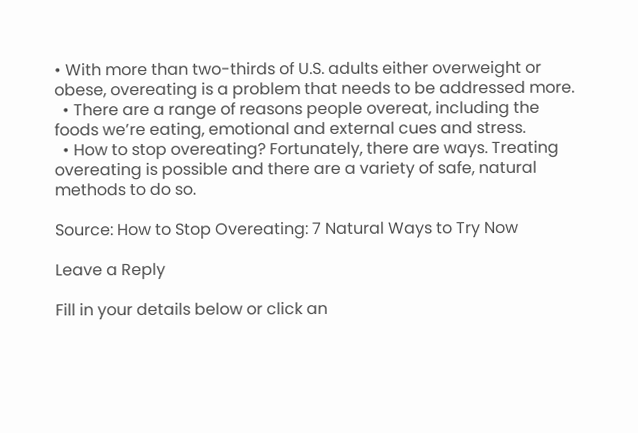• With more than two-thirds of U.S. adults either overweight or obese, overeating is a problem that needs to be addressed more.
  • There are a range of reasons people overeat, including the foods we’re eating, emotional and external cues and stress.
  • How to stop overeating? Fortunately, there are ways. Treating overeating is possible and there are a variety of safe, natural methods to do so.

Source: How to Stop Overeating: 7 Natural Ways to Try Now

Leave a Reply

Fill in your details below or click an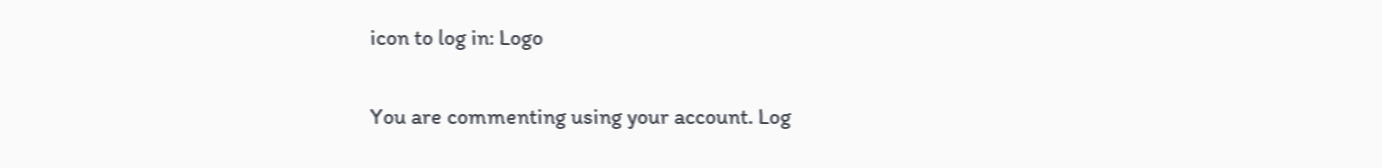icon to log in: Logo

You are commenting using your account. Log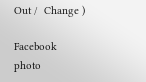Out /  Change )

Facebook photo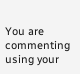You are commenting using your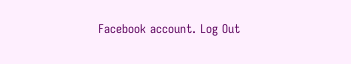Facebook account. Log Out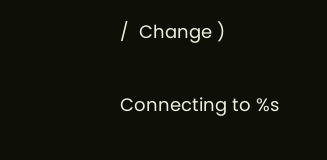/  Change )

Connecting to %s